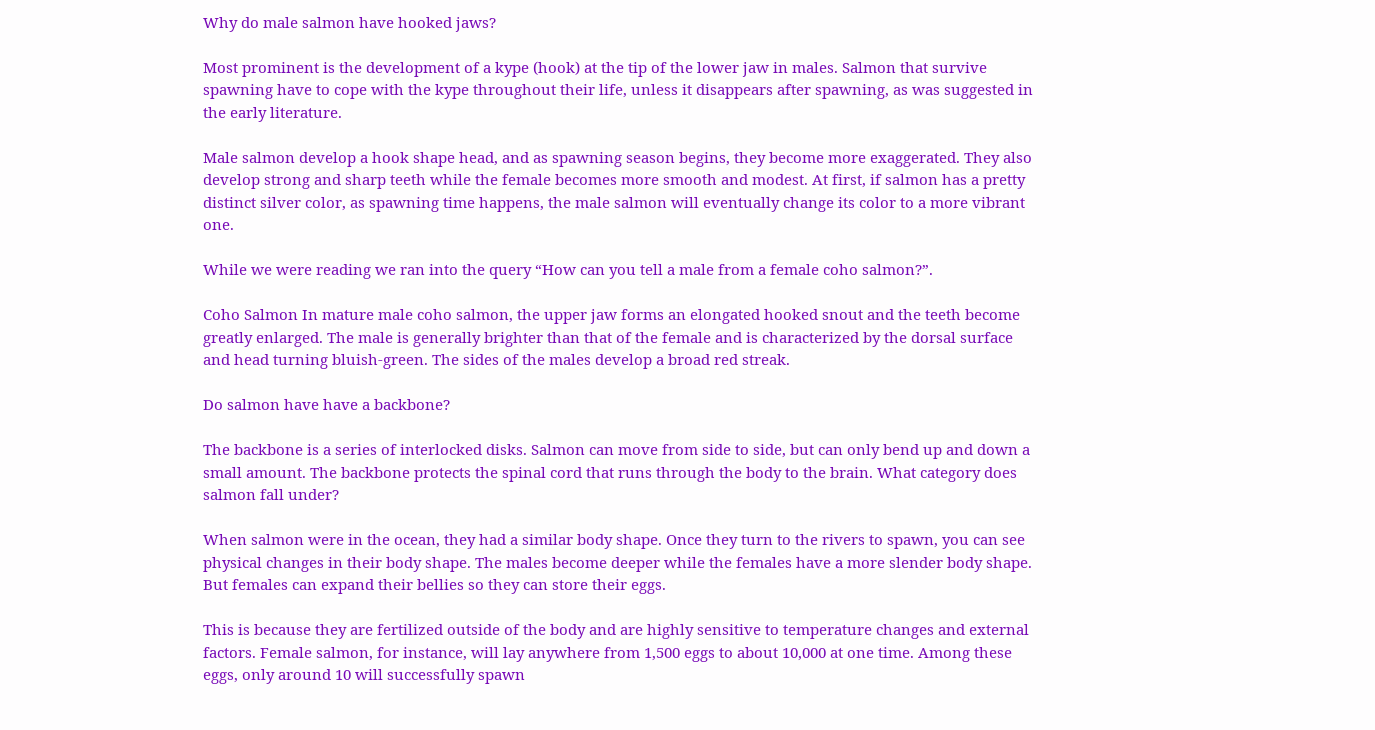Why do male salmon have hooked jaws?

Most prominent is the development of a kype (hook) at the tip of the lower jaw in males. Salmon that survive spawning have to cope with the kype throughout their life, unless it disappears after spawning, as was suggested in the early literature.

Male salmon develop a hook shape head, and as spawning season begins, they become more exaggerated. They also develop strong and sharp teeth while the female becomes more smooth and modest. At first, if salmon has a pretty distinct silver color, as spawning time happens, the male salmon will eventually change its color to a more vibrant one.

While we were reading we ran into the query “How can you tell a male from a female coho salmon?”.

Coho Salmon In mature male coho salmon, the upper jaw forms an elongated hooked snout and the teeth become greatly enlarged. The male is generally brighter than that of the female and is characterized by the dorsal surface and head turning bluish-green. The sides of the males develop a broad red streak.

Do salmon have have a backbone?

The backbone is a series of interlocked disks. Salmon can move from side to side, but can only bend up and down a small amount. The backbone protects the spinal cord that runs through the body to the brain. What category does salmon fall under?

When salmon were in the ocean, they had a similar body shape. Once they turn to the rivers to spawn, you can see physical changes in their body shape. The males become deeper while the females have a more slender body shape. But females can expand their bellies so they can store their eggs.

This is because they are fertilized outside of the body and are highly sensitive to temperature changes and external factors. Female salmon, for instance, will lay anywhere from 1,500 eggs to about 10,000 at one time. Among these eggs, only around 10 will successfully spawn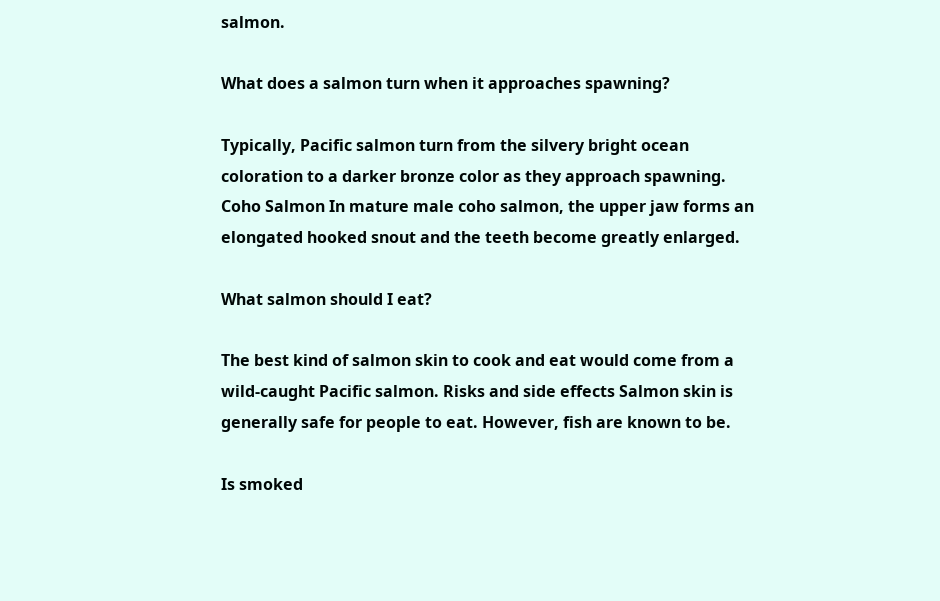salmon.

What does a salmon turn when it approaches spawning?

Typically, Pacific salmon turn from the silvery bright ocean coloration to a darker bronze color as they approach spawning. Coho Salmon In mature male coho salmon, the upper jaw forms an elongated hooked snout and the teeth become greatly enlarged.

What salmon should I eat?

The best kind of salmon skin to cook and eat would come from a wild-caught Pacific salmon. Risks and side effects Salmon skin is generally safe for people to eat. However, fish are known to be.

Is smoked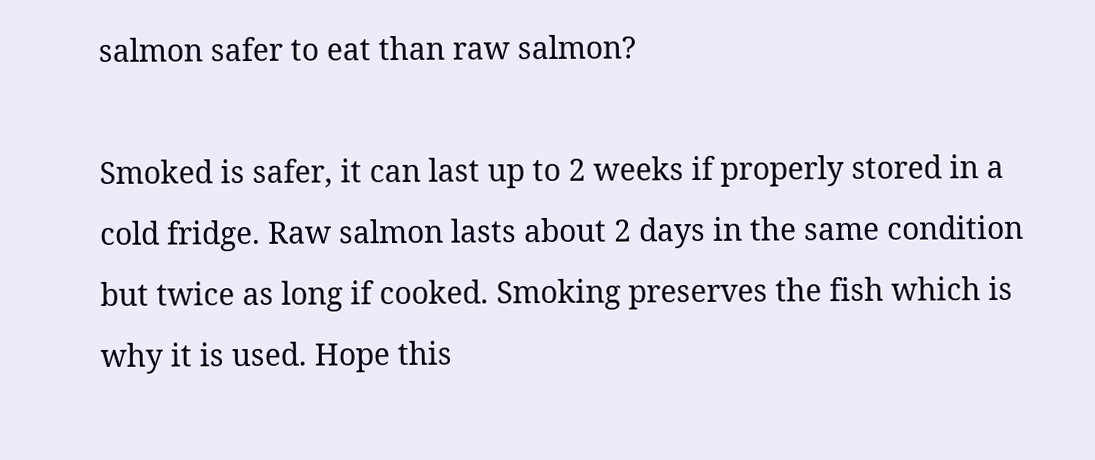salmon safer to eat than raw salmon?

Smoked is safer, it can last up to 2 weeks if properly stored in a cold fridge. Raw salmon lasts about 2 days in the same condition but twice as long if cooked. Smoking preserves the fish which is why it is used. Hope this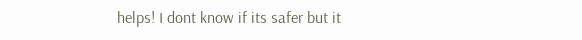helps! I dont know if its safer but it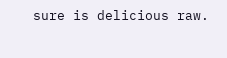sure is delicious raw.